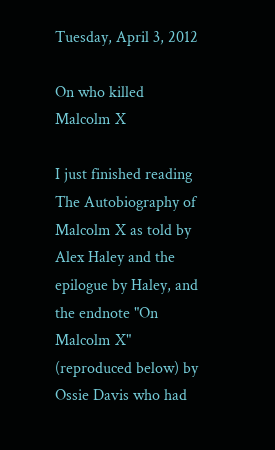Tuesday, April 3, 2012

On who killed Malcolm X

I just finished reading The Autobiography of Malcolm X as told by Alex Haley and the epilogue by Haley, and the endnote "On Malcolm X" (reproduced below) by Ossie Davis who had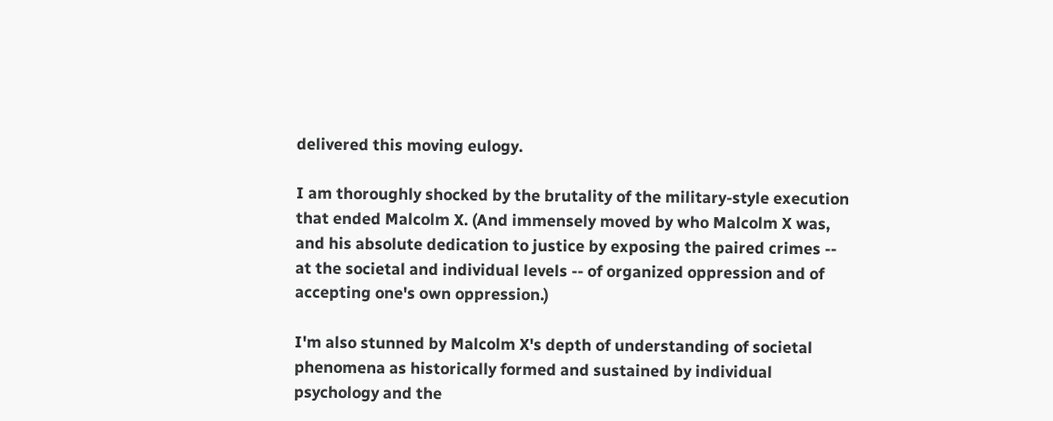delivered this moving eulogy.

I am thoroughly shocked by the brutality of the military-style execution that ended Malcolm X. (And immensely moved by who Malcolm X was, and his absolute dedication to justice by exposing the paired crimes -- at the societal and individual levels -- of organized oppression and of accepting one's own oppression.)

I'm also stunned by Malcolm X's depth of understanding of societal phenomena as historically formed and sustained by individual psychology and the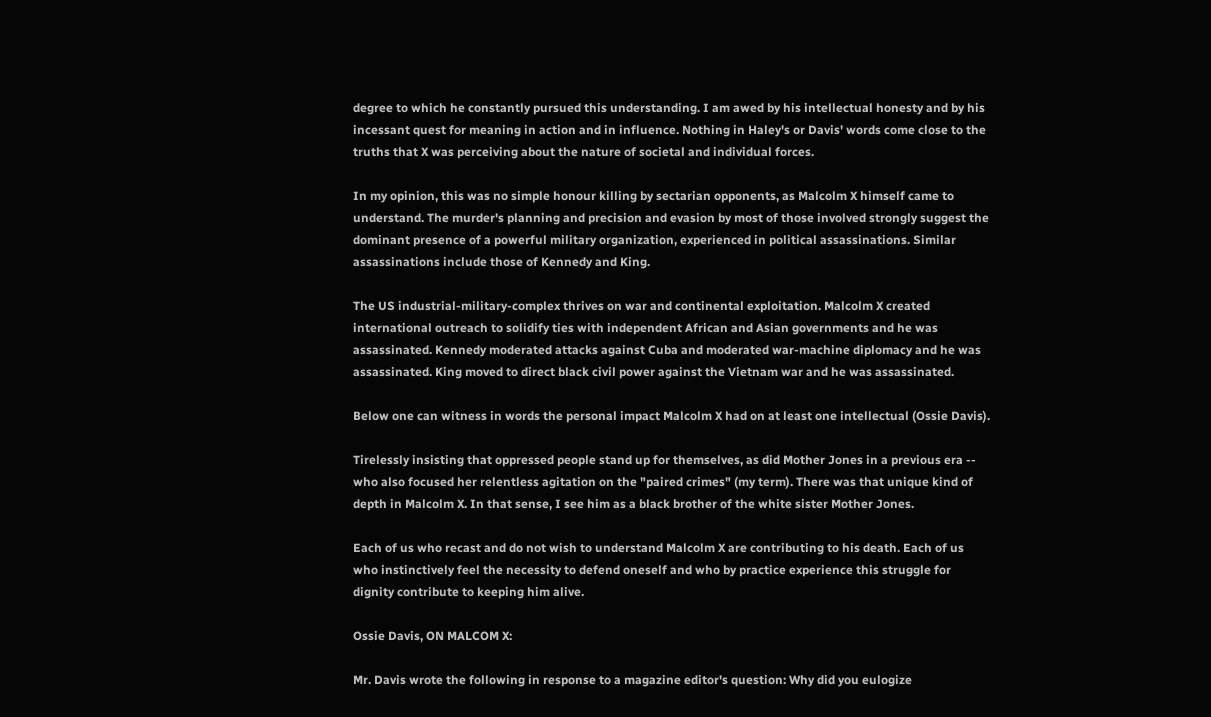degree to which he constantly pursued this understanding. I am awed by his intellectual honesty and by his incessant quest for meaning in action and in influence. Nothing in Haley's or Davis' words come close to the truths that X was perceiving about the nature of societal and individual forces.

In my opinion, this was no simple honour killing by sectarian opponents, as Malcolm X himself came to understand. The murder's planning and precision and evasion by most of those involved strongly suggest the dominant presence of a powerful military organization, experienced in political assassinations. Similar assassinations include those of Kennedy and King.

The US industrial-military-complex thrives on war and continental exploitation. Malcolm X created international outreach to solidify ties with independent African and Asian governments and he was assassinated. Kennedy moderated attacks against Cuba and moderated war-machine diplomacy and he was assassinated. King moved to direct black civil power against the Vietnam war and he was assassinated.

Below one can witness in words the personal impact Malcolm X had on at least one intellectual (Ossie Davis).

Tirelessly insisting that oppressed people stand up for themselves, as did Mother Jones in a previous era -- who also focused her relentless agitation on the "paired crimes" (my term). There was that unique kind of depth in Malcolm X. In that sense, I see him as a black brother of the white sister Mother Jones.

Each of us who recast and do not wish to understand Malcolm X are contributing to his death. Each of us who instinctively feel the necessity to defend oneself and who by practice experience this struggle for dignity contribute to keeping him alive.

Ossie Davis, ON MALCOM X:

Mr. Davis wrote the following in response to a magazine editor's question: Why did you eulogize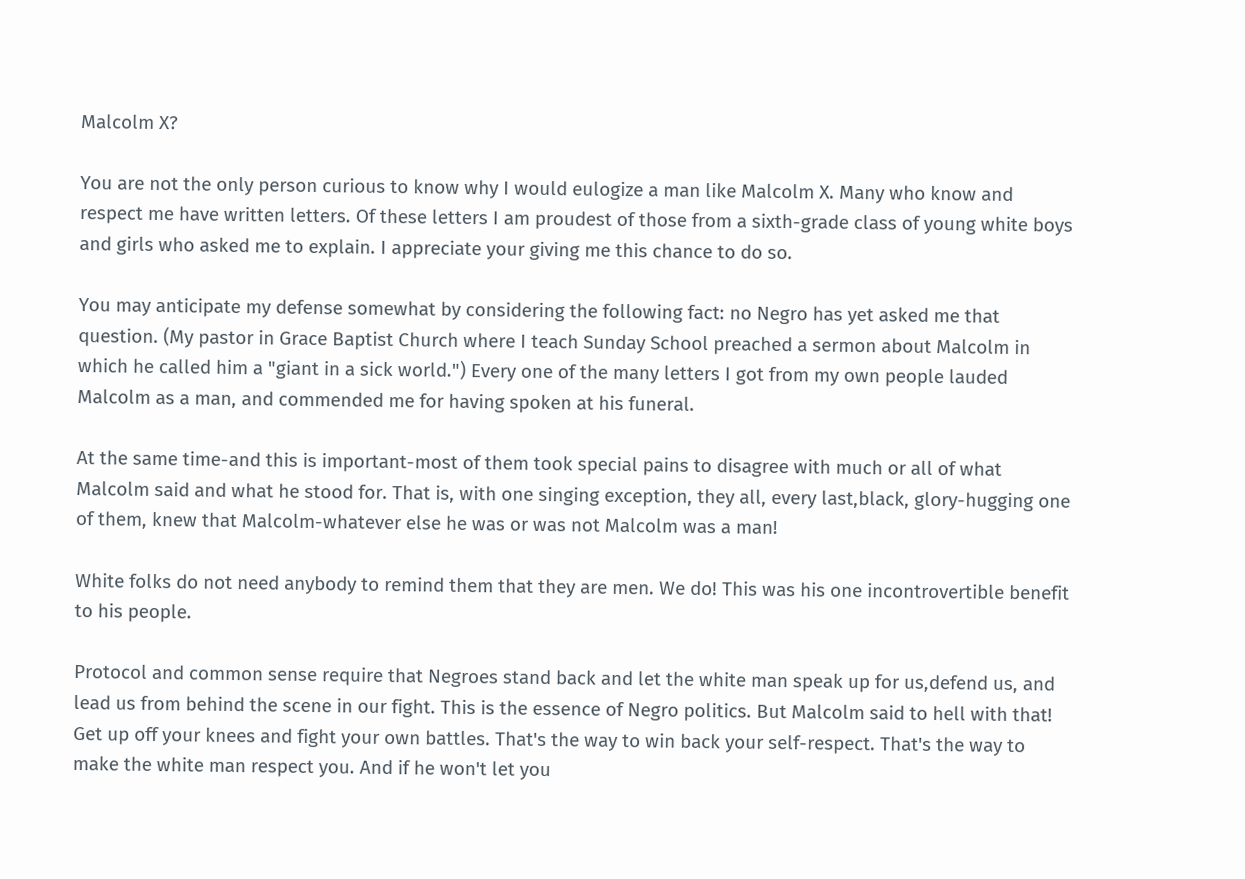Malcolm X?

You are not the only person curious to know why I would eulogize a man like Malcolm X. Many who know and respect me have written letters. Of these letters I am proudest of those from a sixth-grade class of young white boys and girls who asked me to explain. I appreciate your giving me this chance to do so.

You may anticipate my defense somewhat by considering the following fact: no Negro has yet asked me that question. (My pastor in Grace Baptist Church where I teach Sunday School preached a sermon about Malcolm in which he called him a "giant in a sick world.") Every one of the many letters I got from my own people lauded Malcolm as a man, and commended me for having spoken at his funeral.

At the same time-and this is important-most of them took special pains to disagree with much or all of what Malcolm said and what he stood for. That is, with one singing exception, they all, every last,black, glory-hugging one of them, knew that Malcolm-whatever else he was or was not Malcolm was a man!

White folks do not need anybody to remind them that they are men. We do! This was his one incontrovertible benefit to his people.

Protocol and common sense require that Negroes stand back and let the white man speak up for us,defend us, and lead us from behind the scene in our fight. This is the essence of Negro politics. But Malcolm said to hell with that! Get up off your knees and fight your own battles. That's the way to win back your self-respect. That's the way to make the white man respect you. And if he won't let you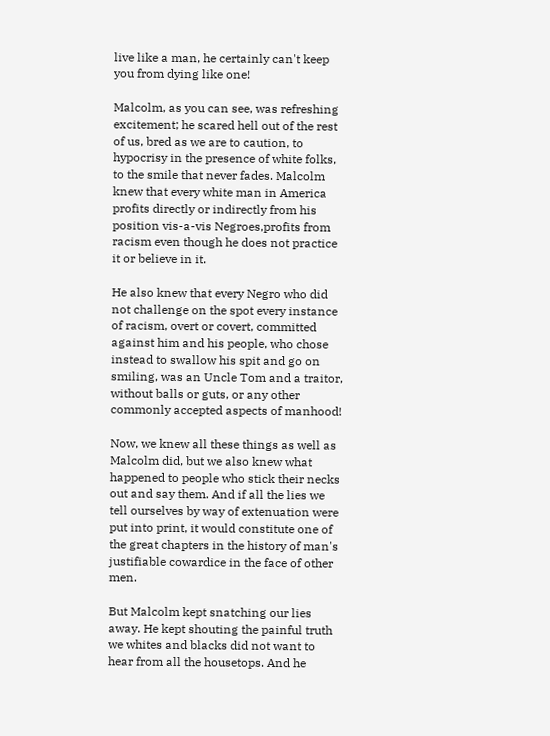live like a man, he certainly can't keep you from dying like one!

Malcolm, as you can see, was refreshing excitement; he scared hell out of the rest of us, bred as we are to caution, to hypocrisy in the presence of white folks, to the smile that never fades. Malcolm knew that every white man in America profits directly or indirectly from his position vis-a-vis Negroes,profits from racism even though he does not practice it or believe in it.

He also knew that every Negro who did not challenge on the spot every instance of racism, overt or covert, committed against him and his people, who chose instead to swallow his spit and go on smiling, was an Uncle Tom and a traitor, without balls or guts, or any other commonly accepted aspects of manhood!

Now, we knew all these things as well as Malcolm did, but we also knew what happened to people who stick their necks out and say them. And if all the lies we tell ourselves by way of extenuation were put into print, it would constitute one of the great chapters in the history of man's justifiable cowardice in the face of other men.

But Malcolm kept snatching our lies away. He kept shouting the painful truth we whites and blacks did not want to hear from all the housetops. And he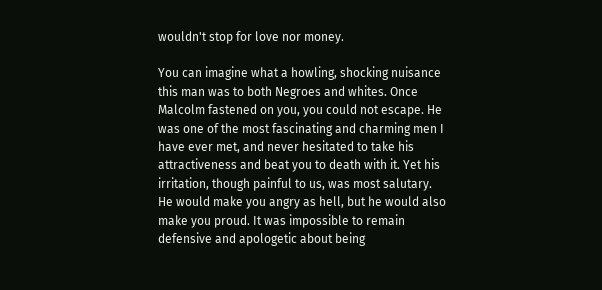wouldn't stop for love nor money.

You can imagine what a howling, shocking nuisance this man was to both Negroes and whites. Once Malcolm fastened on you, you could not escape. He was one of the most fascinating and charming men I have ever met, and never hesitated to take his attractiveness and beat you to death with it. Yet his irritation, though painful to us, was most salutary. He would make you angry as hell, but he would also make you proud. It was impossible to remain defensive and apologetic about being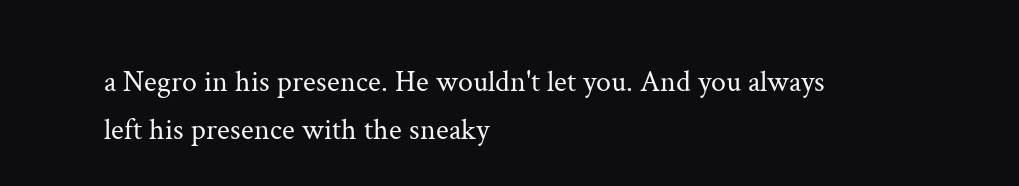a Negro in his presence. He wouldn't let you. And you always left his presence with the sneaky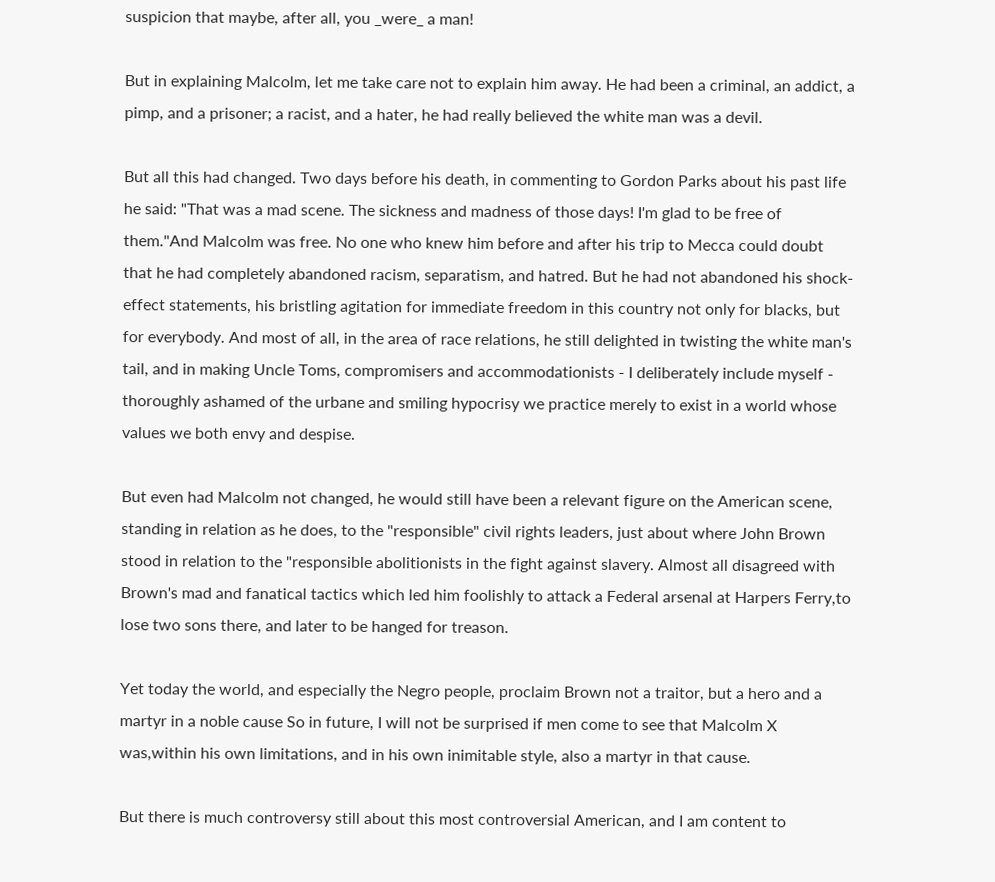suspicion that maybe, after all, you _were_ a man!

But in explaining Malcolm, let me take care not to explain him away. He had been a criminal, an addict, a pimp, and a prisoner; a racist, and a hater, he had really believed the white man was a devil.

But all this had changed. Two days before his death, in commenting to Gordon Parks about his past life he said: "That was a mad scene. The sickness and madness of those days! I'm glad to be free of them."And Malcolm was free. No one who knew him before and after his trip to Mecca could doubt that he had completely abandoned racism, separatism, and hatred. But he had not abandoned his shock-effect statements, his bristling agitation for immediate freedom in this country not only for blacks, but for everybody. And most of all, in the area of race relations, he still delighted in twisting the white man's tail, and in making Uncle Toms, compromisers and accommodationists - I deliberately include myself - thoroughly ashamed of the urbane and smiling hypocrisy we practice merely to exist in a world whose values we both envy and despise.

But even had Malcolm not changed, he would still have been a relevant figure on the American scene, standing in relation as he does, to the "responsible" civil rights leaders, just about where John Brown stood in relation to the "responsible abolitionists in the fight against slavery. Almost all disagreed with Brown's mad and fanatical tactics which led him foolishly to attack a Federal arsenal at Harpers Ferry,to lose two sons there, and later to be hanged for treason.

Yet today the world, and especially the Negro people, proclaim Brown not a traitor, but a hero and a martyr in a noble cause So in future, I will not be surprised if men come to see that Malcolm X was,within his own limitations, and in his own inimitable style, also a martyr in that cause.

But there is much controversy still about this most controversial American, and I am content to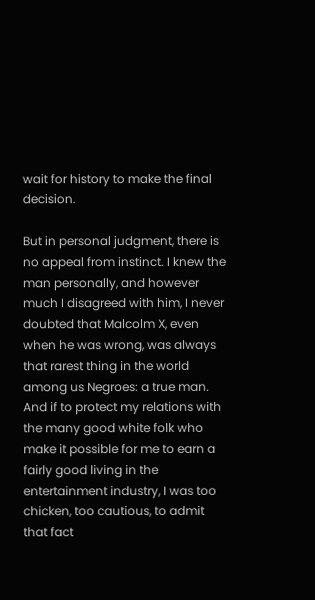wait for history to make the final decision.

But in personal judgment, there is no appeal from instinct. I knew the man personally, and however much I disagreed with him, I never doubted that Malcolm X, even when he was wrong, was always that rarest thing in the world among us Negroes: a true man. And if to protect my relations with the many good white folk who make it possible for me to earn a fairly good living in the entertainment industry, I was too chicken, too cautious, to admit that fact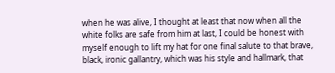when he was alive, I thought at least that now when all the white folks are safe from him at last, I could be honest with myself enough to lift my hat for one final salute to that brave, black, ironic gallantry, which was his style and hallmark, that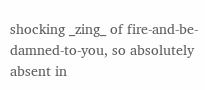shocking _zing_ of fire-and-be-damned-to-you, so absolutely absent in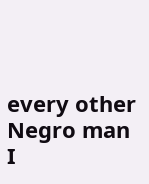every other Negro man I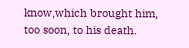know,which brought him, too soon, to his death.